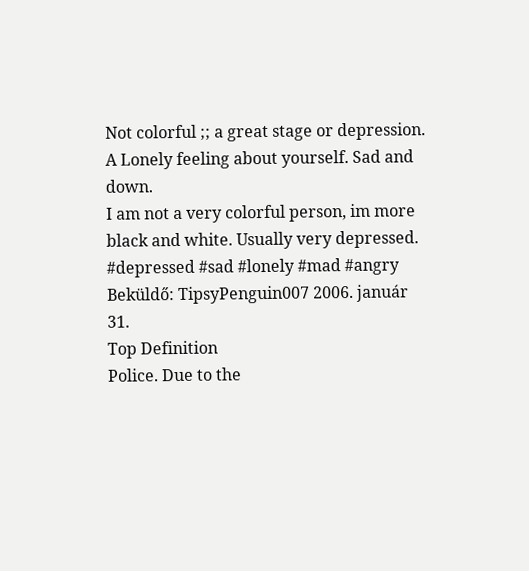Not colorful ;; a great stage or depression. A Lonely feeling about yourself. Sad and down.
I am not a very colorful person, im more black and white. Usually very depressed.
#depressed #sad #lonely #mad #angry
Beküldő: TipsyPenguin007 2006. január 31.
Top Definition
Police. Due to the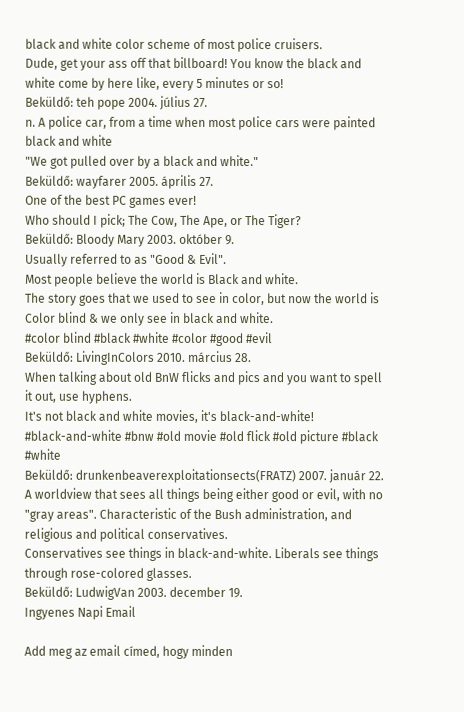black and white color scheme of most police cruisers.
Dude, get your ass off that billboard! You know the black and white come by here like, every 5 minutes or so!
Beküldő: teh pope 2004. július 27.
n. A police car, from a time when most police cars were painted black and white
"We got pulled over by a black and white."
Beküldő: wayfarer 2005. április 27.
One of the best PC games ever!
Who should I pick; The Cow, The Ape, or The Tiger?
Beküldő: Bloody Mary 2003. október 9.
Usually referred to as "Good & Evil".
Most people believe the world is Black and white.
The story goes that we used to see in color, but now the world is Color blind & we only see in black and white.
#color blind #black #white #color #good #evil
Beküldő: LivingInColors 2010. március 28.
When talking about old BnW flicks and pics and you want to spell it out, use hyphens.
It's not black and white movies, it's black-and-white!
#black-and-white #bnw #old movie #old flick #old picture #black #white
Beküldő: drunkenbeaverexploitationsects(FRATZ) 2007. január 22.
A worldview that sees all things being either good or evil, with no "gray areas". Characteristic of the Bush administration, and religious and political conservatives.
Conservatives see things in black-and-white. Liberals see things through rose-colored glasses.
Beküldő: LudwigVan 2003. december 19.
Ingyenes Napi Email

Add meg az email címed, hogy minden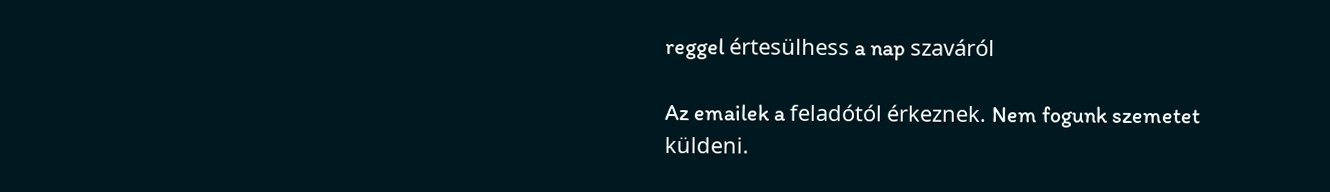reggel értesülhess a nap szaváról

Az emailek a feladótól érkeznek. Nem fogunk szemetet küldeni.